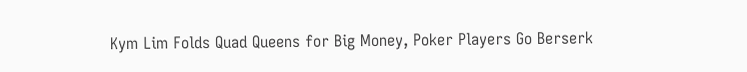Kym Lim Folds Quad Queens for Big Money, Poker Players Go Berserk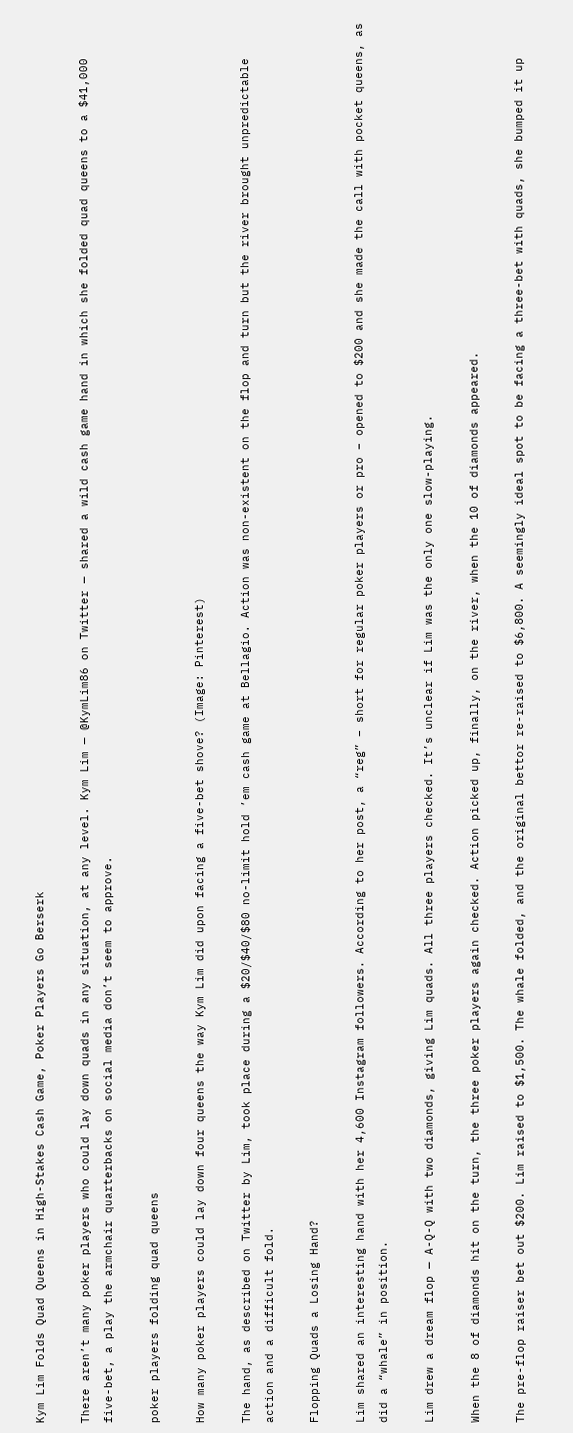Kym Lim Folds Quad Queens in High-Stakes Cash Game, Poker Players Go Berserk

There aren’t many poker players who could lay down quads in any situation, at any level. Kym Lim — @KymLim86 on Twitter — shared a wild cash game hand in which she folded quad queens to a $41,000 five-bet, a play the armchair quarterbacks on social media don’t seem to approve.

poker players folding quad queens

How many poker players could lay down four queens the way Kym Lim did upon facing a five-bet shove? (Image: Pinterest)

The hand, as described on Twitter by Lim, took place during a $20/$40/$80 no-limit hold ’em cash game at Bellagio. Action was non-existent on the flop and turn but the river brought unpredictable action and a difficult fold.

Flopping Quads a Losing Hand?

Lim shared an interesting hand with her 4,600 Instagram followers. According to her post, a “reg” – short for regular poker players or pro – opened to $200 and she made the call with pocket queens, as did a “whale” in position.

Lim drew a dream flop — A-Q-Q with two diamonds, giving Lim quads. All three players checked. It’s unclear if Lim was the only one slow-playing.

When the 8 of diamonds hit on the turn, the three poker players again checked. Action picked up, finally, on the river, when the 10 of diamonds appeared.

The pre-flop raiser bet out $200. Lim raised to $1,500. The whale folded, and the original bettor re-raised to $6,800. A seemingly ideal spot to be facing a three-bet with quads, she bumped it up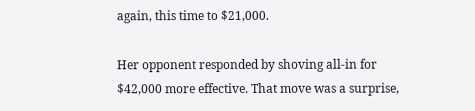again, this time to $21,000.

Her opponent responded by shoving all-in for $42,000 more effective. That move was a surprise,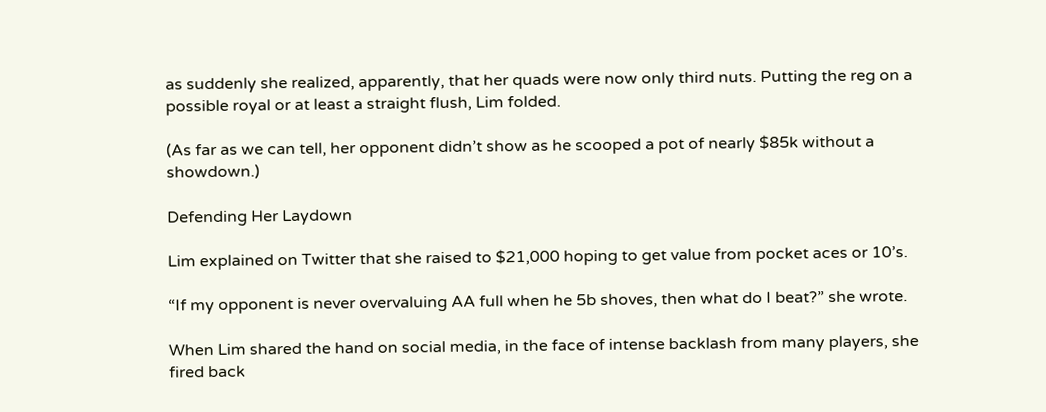as suddenly she realized, apparently, that her quads were now only third nuts. Putting the reg on a possible royal or at least a straight flush, Lim folded.

(As far as we can tell, her opponent didn’t show as he scooped a pot of nearly $85k without a showdown.)

Defending Her Laydown

Lim explained on Twitter that she raised to $21,000 hoping to get value from pocket aces or 10’s.

“If my opponent is never overvaluing AA full when he 5b shoves, then what do I beat?” she wrote.

When Lim shared the hand on social media, in the face of intense backlash from many players, she fired back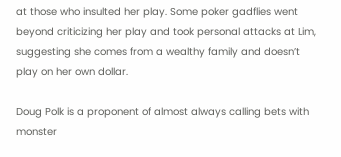at those who insulted her play. Some poker gadflies went beyond criticizing her play and took personal attacks at Lim, suggesting she comes from a wealthy family and doesn’t play on her own dollar.

Doug Polk is a proponent of almost always calling bets with monster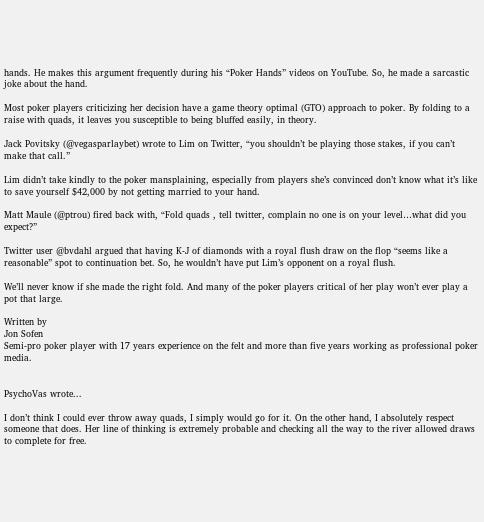hands. He makes this argument frequently during his “Poker Hands” videos on YouTube. So, he made a sarcastic joke about the hand.

Most poker players criticizing her decision have a game theory optimal (GTO) approach to poker. By folding to a raise with quads, it leaves you susceptible to being bluffed easily, in theory.

Jack Povitsky (@vegasparlaybet) wrote to Lim on Twitter, “you shouldn’t be playing those stakes, if you can’t make that call.”

Lim didn’t take kindly to the poker mansplaining, especially from players she’s convinced don’t know what it’s like to save yourself $42,000 by not getting married to your hand.

Matt Maule (@ptrou) fired back with, “Fold quads , tell twitter, complain no one is on your level…what did you expect?”

Twitter user @bvdahl argued that having K-J of diamonds with a royal flush draw on the flop “seems like a reasonable” spot to continuation bet. So, he wouldn’t have put Lim’s opponent on a royal flush.

We’ll never know if she made the right fold. And many of the poker players critical of her play won’t ever play a pot that large.

Written by
Jon Sofen
Semi-pro poker player with 17 years experience on the felt and more than five years working as professional poker media.


PsychoVas wrote...

I don’t think I could ever throw away quads, I simply would go for it. On the other hand, I absolutely respect someone that does. Her line of thinking is extremely probable and checking all the way to the river allowed draws to complete for free.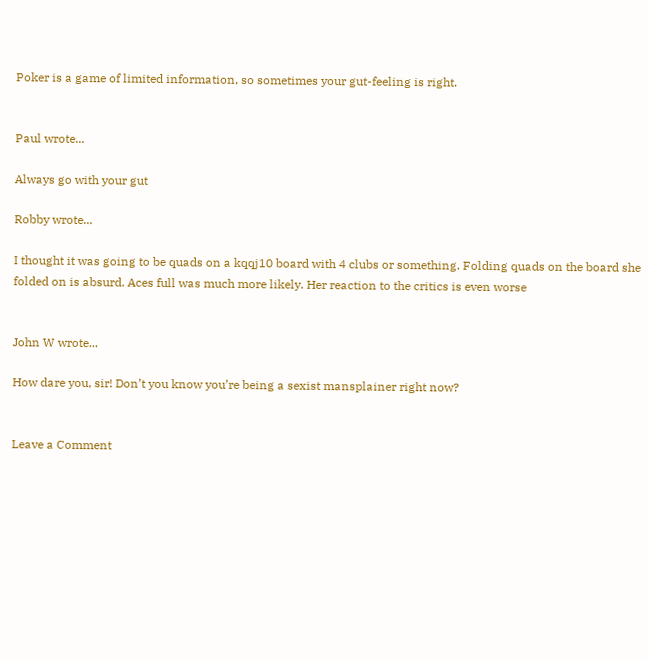Poker is a game of limited information, so sometimes your gut-feeling is right.


Paul wrote...

Always go with your gut

Robby wrote...

I thought it was going to be quads on a kqqj10 board with 4 clubs or something. Folding quads on the board she folded on is absurd. Aces full was much more likely. Her reaction to the critics is even worse


John W wrote...

How dare you, sir! Don’t you know you’re being a sexist mansplainer right now?


Leave a Comment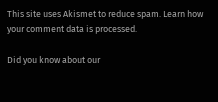This site uses Akismet to reduce spam. Learn how your comment data is processed.

Did you know about our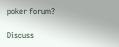poker forum?

Discuss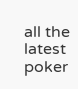all the latest poker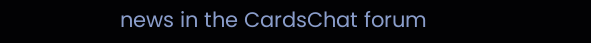news in the CardsChat forum